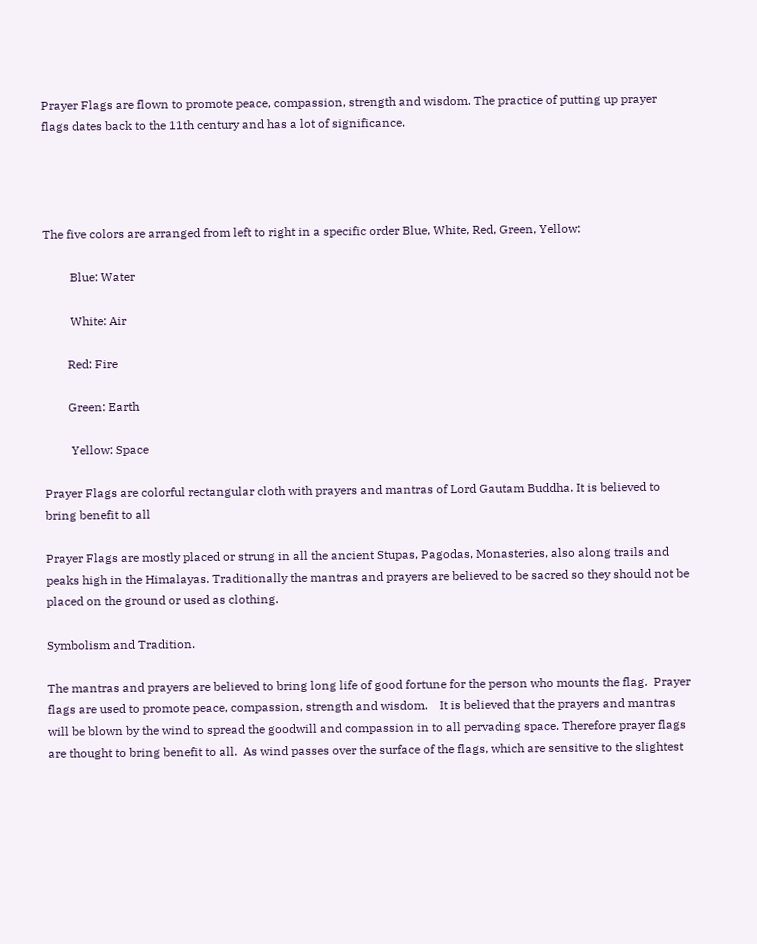Prayer Flags are flown to promote peace, compassion, strength and wisdom. The practice of putting up prayer flags dates back to the 11th century and has a lot of significance.




The five colors are arranged from left to right in a specific order Blue, White, Red, Green, Yellow:

         Blue: Water

         White: Air

        Red: Fire

        Green: Earth

         Yellow: Space

Prayer Flags are colorful rectangular cloth with prayers and mantras of Lord Gautam Buddha. It is believed to bring benefit to all

Prayer Flags are mostly placed or strung in all the ancient Stupas, Pagodas, Monasteries, also along trails and peaks high in the Himalayas. Traditionally the mantras and prayers are believed to be sacred so they should not be placed on the ground or used as clothing.

Symbolism and Tradition.

The mantras and prayers are believed to bring long life of good fortune for the person who mounts the flag.  Prayer flags are used to promote peace, compassion, strength and wisdom.    It is believed that the prayers and mantras will be blown by the wind to spread the goodwill and compassion in to all pervading space. Therefore prayer flags are thought to bring benefit to all.  As wind passes over the surface of the flags, which are sensitive to the slightest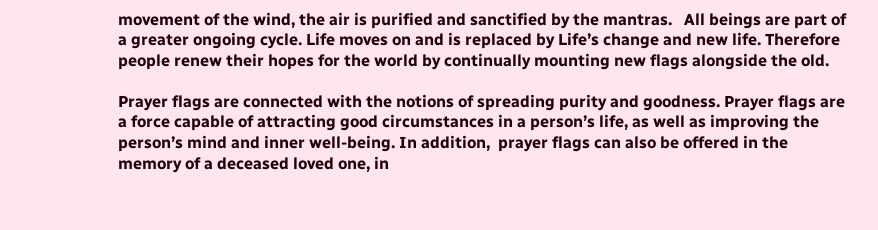movement of the wind, the air is purified and sanctified by the mantras.   All beings are part of a greater ongoing cycle. Life moves on and is replaced by Life’s change and new life. Therefore people renew their hopes for the world by continually mounting new flags alongside the old.

Prayer flags are connected with the notions of spreading purity and goodness. Prayer flags are a force capable of attracting good circumstances in a person’s life, as well as improving the person’s mind and inner well-being. In addition,  prayer flags can also be offered in the memory of a deceased loved one, in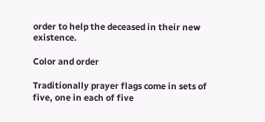order to help the deceased in their new existence.

Color and order

Traditionally prayer flags come in sets of five, one in each of five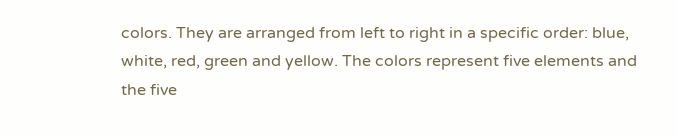colors. They are arranged from left to right in a specific order: blue, white, red, green and yellow. The colors represent five elements and the five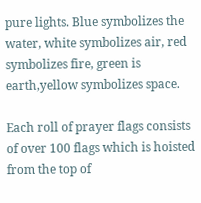pure lights. Blue symbolizes the water, white symbolizes air, red symbolizes fire, green is earth,yellow symbolizes space.

Each roll of prayer flags consists of over 100 flags which is hoisted from the top of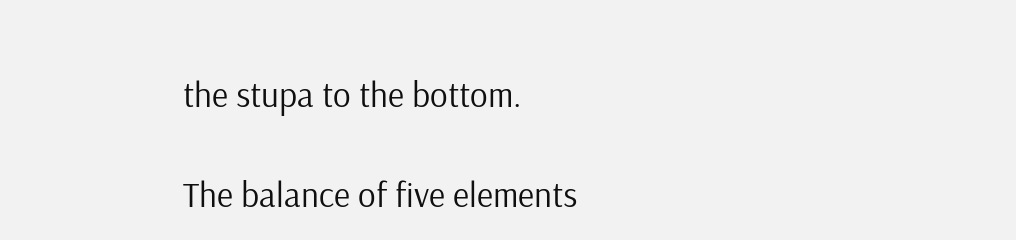the stupa to the bottom.

The balance of five elements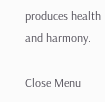produces health and harmony.

Close Menu